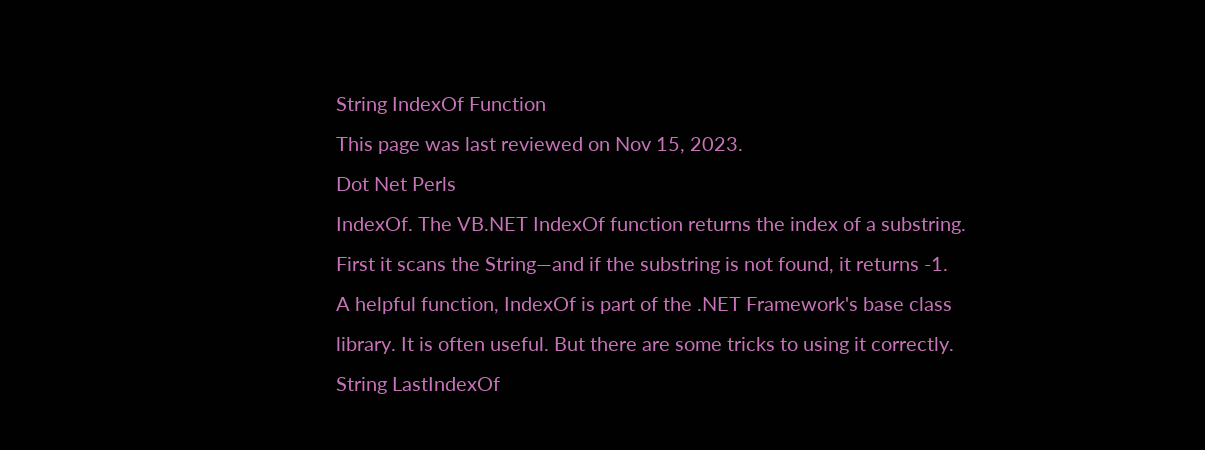String IndexOf Function
This page was last reviewed on Nov 15, 2023.
Dot Net Perls
IndexOf. The VB.NET IndexOf function returns the index of a substring. First it scans the String—and if the substring is not found, it returns -1.
A helpful function, IndexOf is part of the .NET Framework's base class library. It is often useful. But there are some tricks to using it correctly.
String LastIndexOf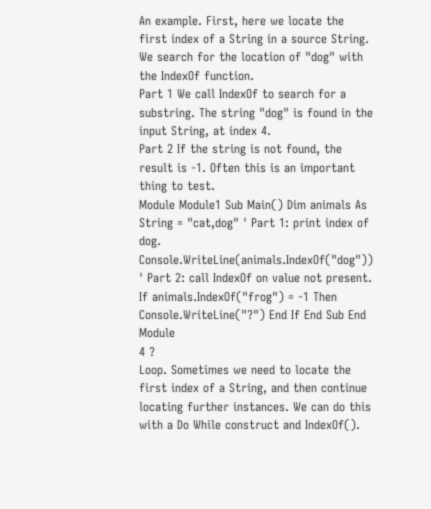An example. First, here we locate the first index of a String in a source String. We search for the location of "dog" with the IndexOf function.
Part 1 We call IndexOf to search for a substring. The string "dog" is found in the input String, at index 4.
Part 2 If the string is not found, the result is -1. Often this is an important thing to test.
Module Module1 Sub Main() Dim animals As String = "cat,dog" ' Part 1: print index of dog. Console.WriteLine(animals.IndexOf("dog")) ' Part 2: call IndexOf on value not present. If animals.IndexOf("frog") = -1 Then Console.WriteLine("?") End If End Sub End Module
4 ?
Loop. Sometimes we need to locate the first index of a String, and then continue locating further instances. We can do this with a Do While construct and IndexOf().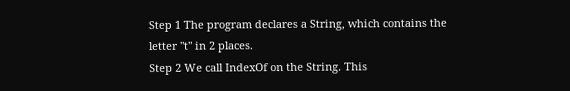Step 1 The program declares a String, which contains the letter "t" in 2 places.
Step 2 We call IndexOf on the String. This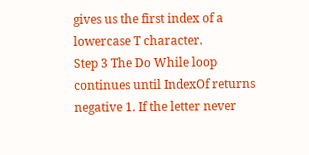gives us the first index of a lowercase T character.
Step 3 The Do While loop continues until IndexOf returns negative 1. If the letter never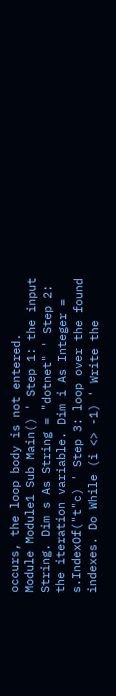occurs, the loop body is not entered.
Module Module1 Sub Main() ' Step 1: the input String. Dim s As String = "dotnet" ' Step 2: the iteration variable. Dim i As Integer = s.IndexOf("t"c) ' Step 3: loop over the found indexes. Do While (i <> -1) ' Write the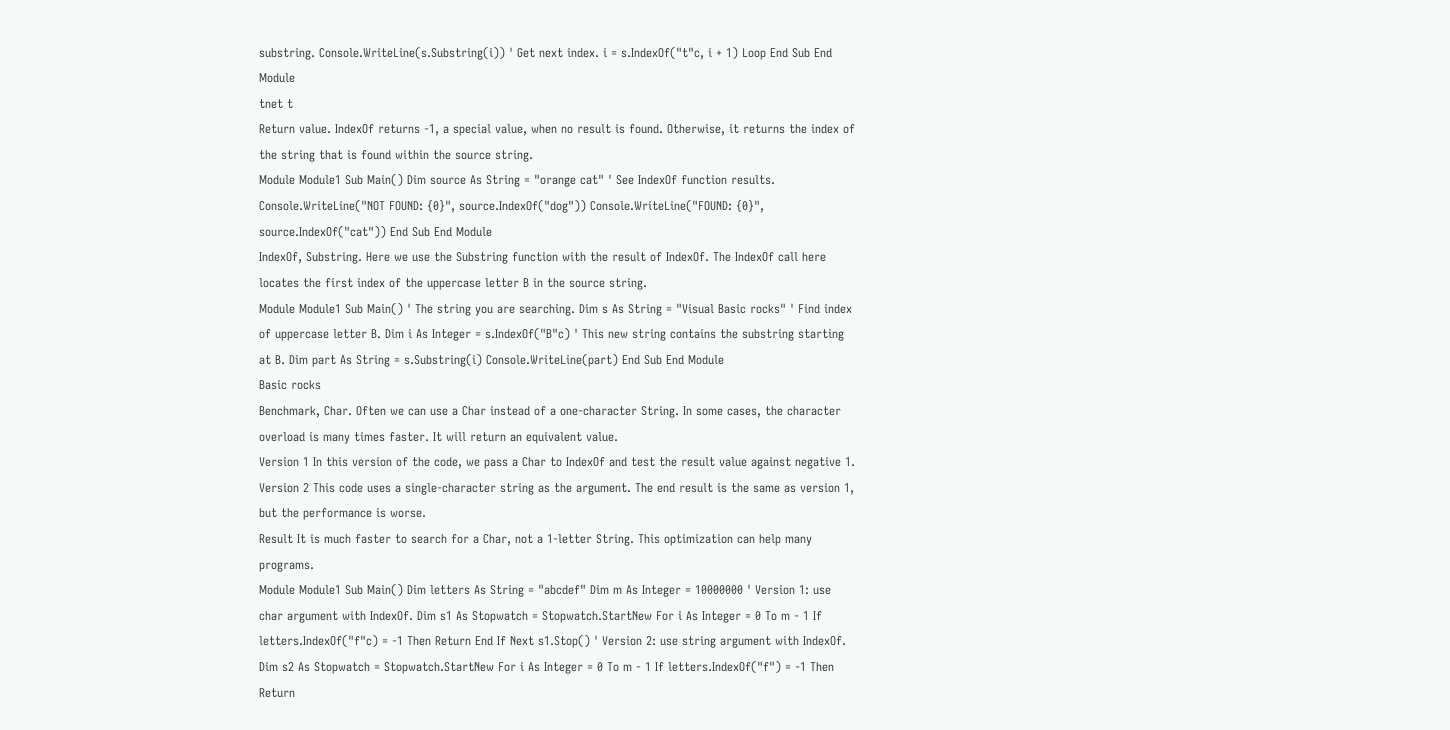substring. Console.WriteLine(s.Substring(i)) ' Get next index. i = s.IndexOf("t"c, i + 1) Loop End Sub End Module
tnet t
Return value. IndexOf returns -1, a special value, when no result is found. Otherwise, it returns the index of the string that is found within the source string.
Module Module1 Sub Main() Dim source As String = "orange cat" ' See IndexOf function results. Console.WriteLine("NOT FOUND: {0}", source.IndexOf("dog")) Console.WriteLine("FOUND: {0}", source.IndexOf("cat")) End Sub End Module
IndexOf, Substring. Here we use the Substring function with the result of IndexOf. The IndexOf call here locates the first index of the uppercase letter B in the source string.
Module Module1 Sub Main() ' The string you are searching. Dim s As String = "Visual Basic rocks" ' Find index of uppercase letter B. Dim i As Integer = s.IndexOf("B"c) ' This new string contains the substring starting at B. Dim part As String = s.Substring(i) Console.WriteLine(part) End Sub End Module
Basic rocks
Benchmark, Char. Often we can use a Char instead of a one-character String. In some cases, the character overload is many times faster. It will return an equivalent value.
Version 1 In this version of the code, we pass a Char to IndexOf and test the result value against negative 1.
Version 2 This code uses a single-character string as the argument. The end result is the same as version 1, but the performance is worse.
Result It is much faster to search for a Char, not a 1-letter String. This optimization can help many programs.
Module Module1 Sub Main() Dim letters As String = "abcdef" Dim m As Integer = 10000000 ' Version 1: use char argument with IndexOf. Dim s1 As Stopwatch = Stopwatch.StartNew For i As Integer = 0 To m - 1 If letters.IndexOf("f"c) = -1 Then Return End If Next s1.Stop() ' Version 2: use string argument with IndexOf. Dim s2 As Stopwatch = Stopwatch.StartNew For i As Integer = 0 To m - 1 If letters.IndexOf("f") = -1 Then Return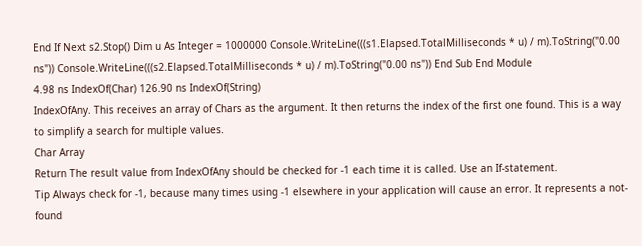End If Next s2.Stop() Dim u As Integer = 1000000 Console.WriteLine(((s1.Elapsed.TotalMilliseconds * u) / m).ToString("0.00 ns")) Console.WriteLine(((s2.Elapsed.TotalMilliseconds * u) / m).ToString("0.00 ns")) End Sub End Module
4.98 ns IndexOf(Char) 126.90 ns IndexOf(String)
IndexOfAny. This receives an array of Chars as the argument. It then returns the index of the first one found. This is a way to simplify a search for multiple values.
Char Array
Return The result value from IndexOfAny should be checked for -1 each time it is called. Use an If-statement.
Tip Always check for -1, because many times using -1 elsewhere in your application will cause an error. It represents a not-found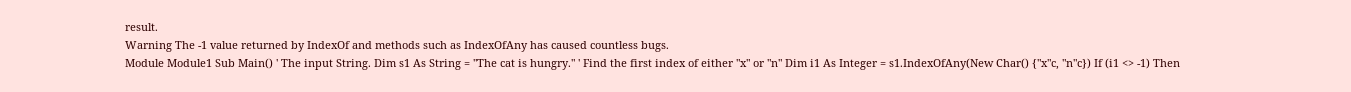result.
Warning The -1 value returned by IndexOf and methods such as IndexOfAny has caused countless bugs.
Module Module1 Sub Main() ' The input String. Dim s1 As String = "The cat is hungry." ' Find the first index of either "x" or "n" Dim i1 As Integer = s1.IndexOfAny(New Char() {"x"c, "n"c}) If (i1 <> -1) Then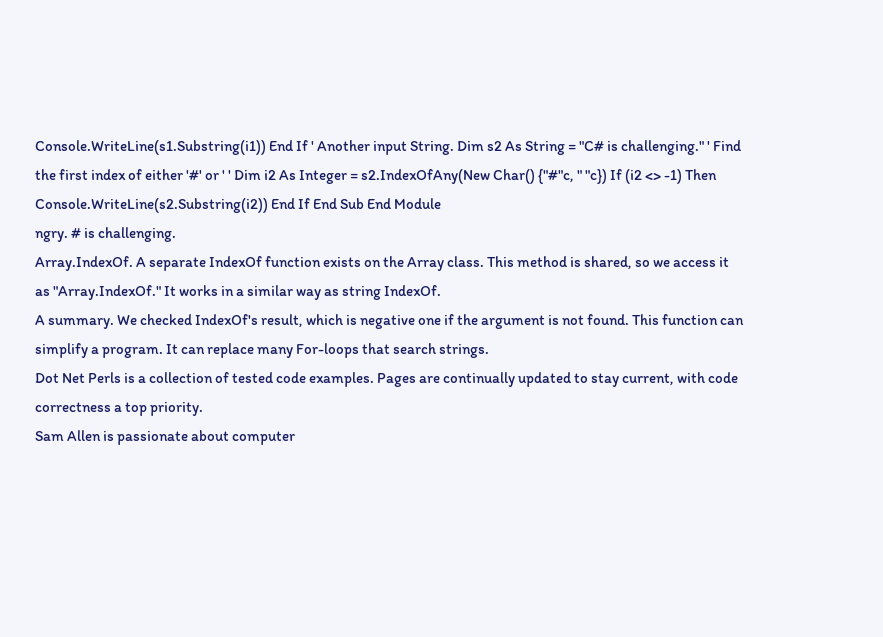Console.WriteLine(s1.Substring(i1)) End If ' Another input String. Dim s2 As String = "C# is challenging." ' Find the first index of either '#' or ' ' Dim i2 As Integer = s2.IndexOfAny(New Char() {"#"c, " "c}) If (i2 <> -1) Then Console.WriteLine(s2.Substring(i2)) End If End Sub End Module
ngry. # is challenging.
Array.IndexOf. A separate IndexOf function exists on the Array class. This method is shared, so we access it as "Array.IndexOf." It works in a similar way as string IndexOf.
A summary. We checked IndexOf's result, which is negative one if the argument is not found. This function can simplify a program. It can replace many For-loops that search strings.
Dot Net Perls is a collection of tested code examples. Pages are continually updated to stay current, with code correctness a top priority.
Sam Allen is passionate about computer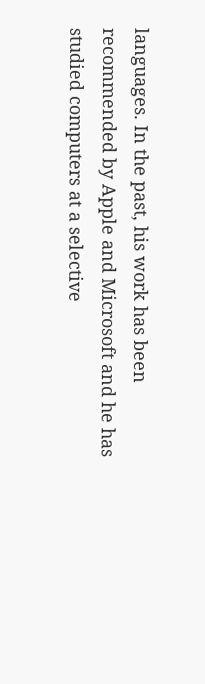languages. In the past, his work has been recommended by Apple and Microsoft and he has studied computers at a selective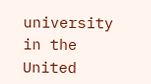university in the United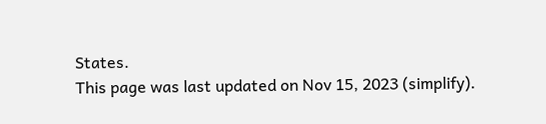States.
This page was last updated on Nov 15, 2023 (simplify).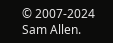© 2007-2024 Sam Allen.